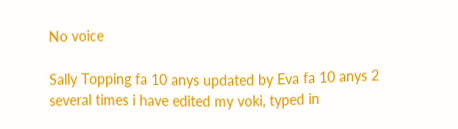No voice

Sally Topping fa 10 anys updated by Eva fa 10 anys 2
several times i have edited my voki, typed in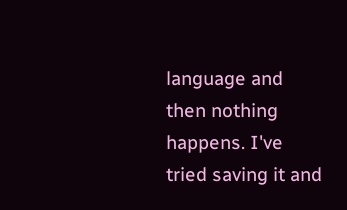language and then nothing happens. I've tried saving it and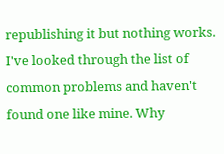republishing it but nothing works. I've looked through the list of common problems and haven't found one like mine. Why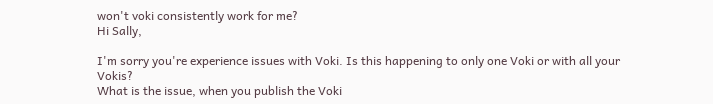won't voki consistently work for me?
Hi Sally,

I'm sorry you're experience issues with Voki. Is this happening to only one Voki or with all your Vokis?
What is the issue, when you publish the Voki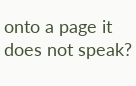onto a page it does not speak?